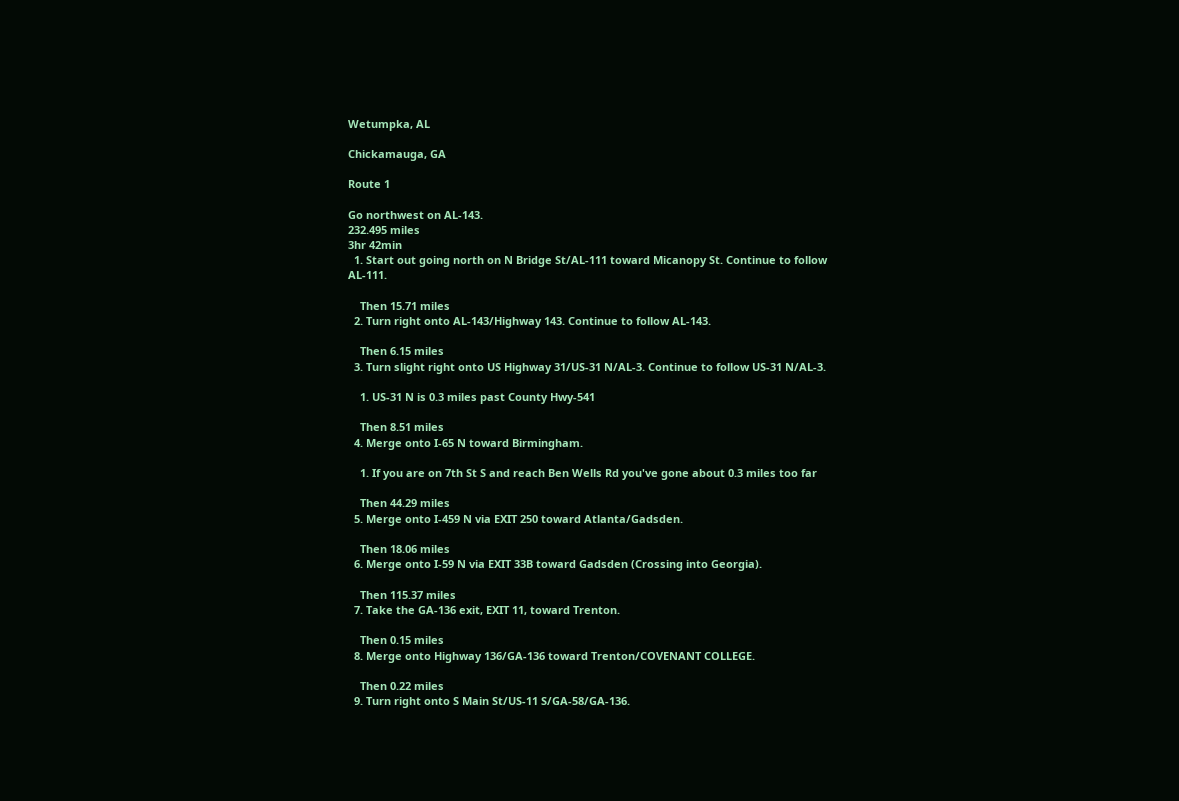Wetumpka, AL

Chickamauga, GA

Route 1

Go northwest on AL-143.
232.495 miles
3hr 42min
  1. Start out going north on N Bridge St/AL-111 toward Micanopy St. Continue to follow AL-111.

    Then 15.71 miles
  2. Turn right onto AL-143/Highway 143. Continue to follow AL-143.

    Then 6.15 miles
  3. Turn slight right onto US Highway 31/US-31 N/AL-3. Continue to follow US-31 N/AL-3.

    1. US-31 N is 0.3 miles past County Hwy-541

    Then 8.51 miles
  4. Merge onto I-65 N toward Birmingham.

    1. If you are on 7th St S and reach Ben Wells Rd you've gone about 0.3 miles too far

    Then 44.29 miles
  5. Merge onto I-459 N via EXIT 250 toward Atlanta/Gadsden.

    Then 18.06 miles
  6. Merge onto I-59 N via EXIT 33B toward Gadsden (Crossing into Georgia).

    Then 115.37 miles
  7. Take the GA-136 exit, EXIT 11, toward Trenton.

    Then 0.15 miles
  8. Merge onto Highway 136/GA-136 toward Trenton/COVENANT COLLEGE.

    Then 0.22 miles
  9. Turn right onto S Main St/US-11 S/GA-58/GA-136.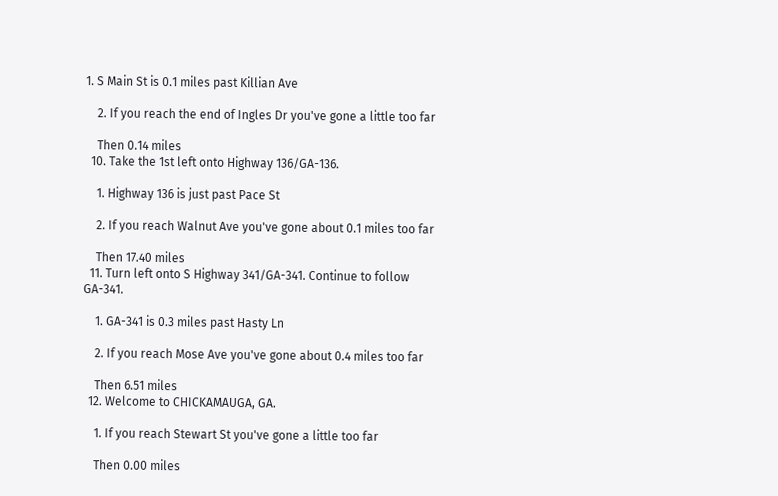1. S Main St is 0.1 miles past Killian Ave

    2. If you reach the end of Ingles Dr you've gone a little too far

    Then 0.14 miles
  10. Take the 1st left onto Highway 136/GA-136.

    1. Highway 136 is just past Pace St

    2. If you reach Walnut Ave you've gone about 0.1 miles too far

    Then 17.40 miles
  11. Turn left onto S Highway 341/GA-341. Continue to follow GA-341.

    1. GA-341 is 0.3 miles past Hasty Ln

    2. If you reach Mose Ave you've gone about 0.4 miles too far

    Then 6.51 miles
  12. Welcome to CHICKAMAUGA, GA.

    1. If you reach Stewart St you've gone a little too far

    Then 0.00 miles